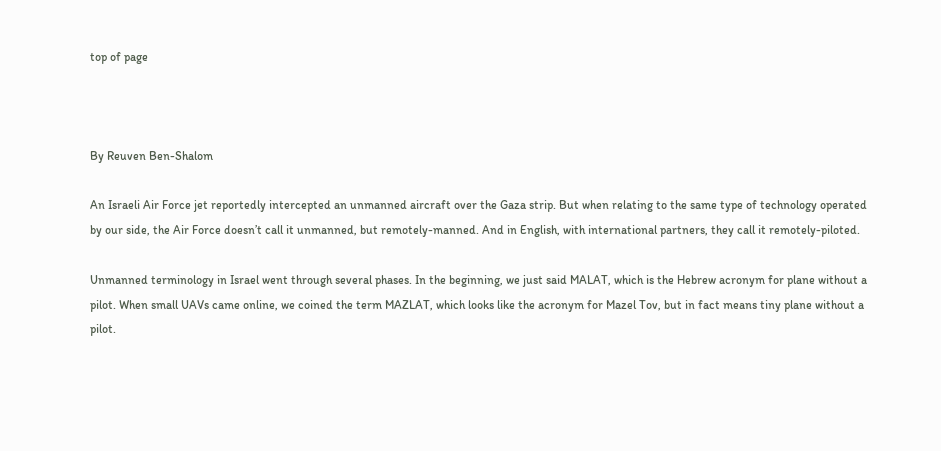top of page



By Reuven Ben-Shalom

An Israeli Air Force jet reportedly intercepted an unmanned aircraft over the Gaza strip. But when relating to the same type of technology operated by our side, the Air Force doesn’t call it unmanned, but remotely-manned. And in English, with international partners, they call it remotely-piloted.

Unmanned terminology in Israel went through several phases. In the beginning, we just said MALAT, which is the Hebrew acronym for plane without a pilot. When small UAVs came online, we coined the term MAZLAT, which looks like the acronym for Mazel Tov, but in fact means tiny plane without a pilot.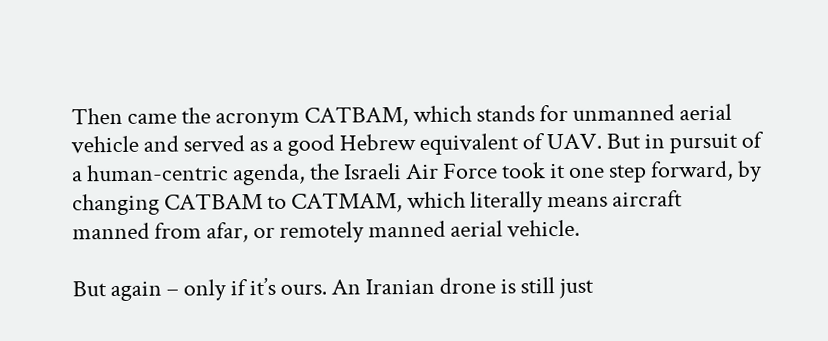Then came the acronym CATBAM, which stands for unmanned aerial vehicle and served as a good Hebrew equivalent of UAV. But in pursuit of a human-centric agenda, the Israeli Air Force took it one step forward, by changing CATBAM to CATMAM, which literally means aircraft manned from afar, or remotely manned aerial vehicle.

But again – only if it’s ours. An Iranian drone is still just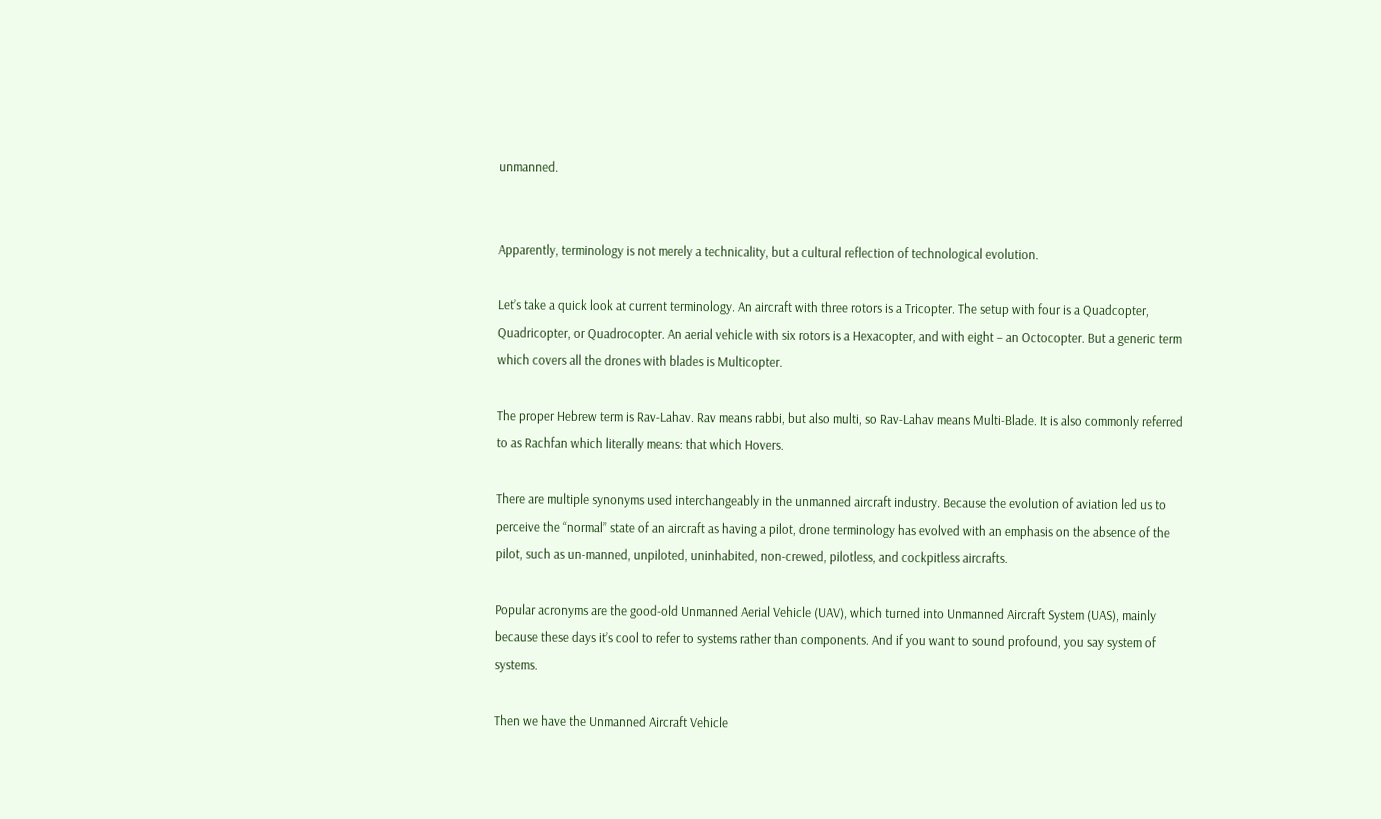unmanned.


Apparently, terminology is not merely a technicality, but a cultural reflection of technological evolution.

Let’s take a quick look at current terminology. An aircraft with three rotors is a Tricopter. The setup with four is a Quadcopter, Quadricopter, or Quadrocopter. An aerial vehicle with six rotors is a Hexacopter, and with eight – an Octocopter. But a generic term which covers all the drones with blades is Multicopter.

The proper Hebrew term is Rav-Lahav. Rav means rabbi, but also multi, so Rav-Lahav means Multi-Blade. It is also commonly referred to as Rachfan which literally means: that which Hovers.

There are multiple synonyms used interchangeably in the unmanned aircraft industry. Because the evolution of aviation led us to perceive the “normal” state of an aircraft as having a pilot, drone terminology has evolved with an emphasis on the absence of the pilot, such as un-manned, unpiloted, uninhabited, non-crewed, pilotless, and cockpitless aircrafts.

Popular acronyms are the good-old Unmanned Aerial Vehicle (UAV), which turned into Unmanned Aircraft System (UAS), mainly because these days it’s cool to refer to systems rather than components. And if you want to sound profound, you say system of systems.

Then we have the Unmanned Aircraft Vehicle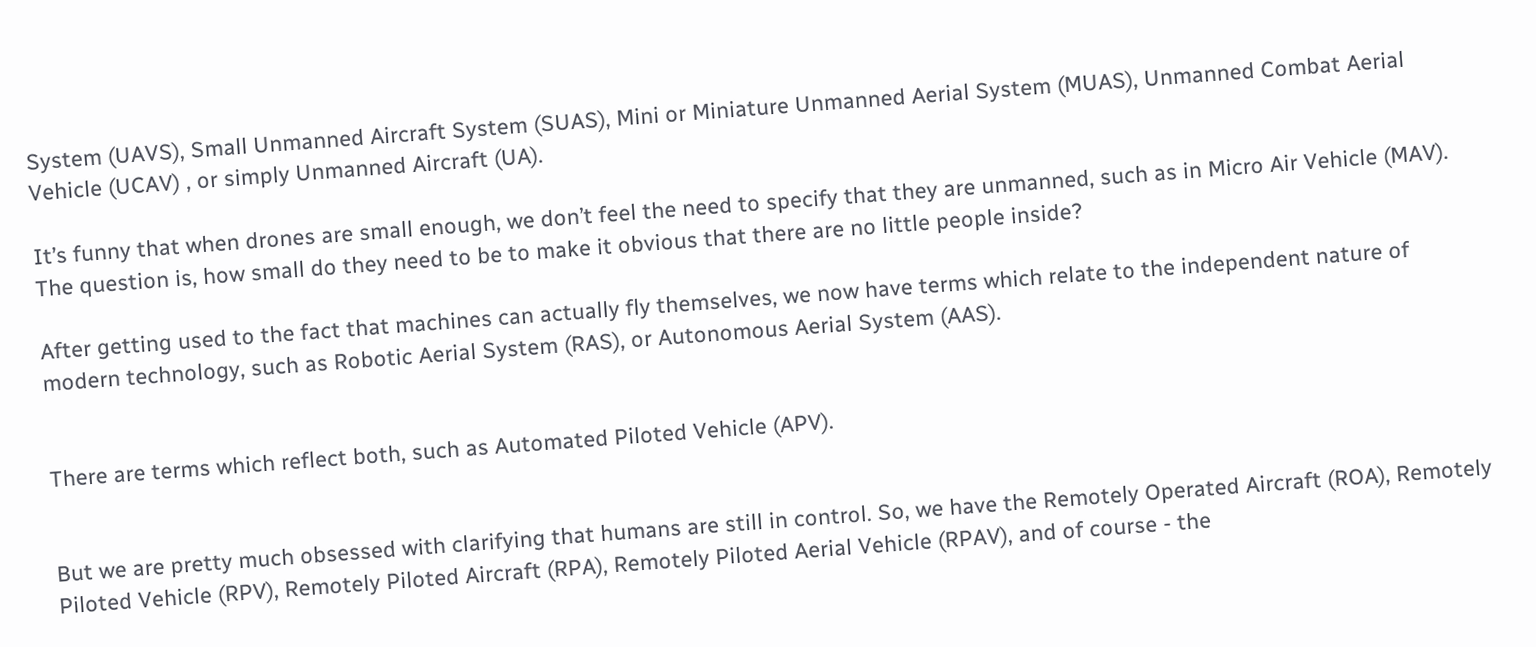System (UAVS), Small Unmanned Aircraft System (SUAS), Mini or Miniature Unmanned Aerial System (MUAS), Unmanned Combat Aerial Vehicle (UCAV) , or simply Unmanned Aircraft (UA).

It’s funny that when drones are small enough, we don’t feel the need to specify that they are unmanned, such as in Micro Air Vehicle (MAV). The question is, how small do they need to be to make it obvious that there are no little people inside?

After getting used to the fact that machines can actually fly themselves, we now have terms which relate to the independent nature of modern technology, such as Robotic Aerial System (RAS), or Autonomous Aerial System (AAS).


There are terms which reflect both, such as Automated Piloted Vehicle (APV).


But we are pretty much obsessed with clarifying that humans are still in control. So, we have the Remotely Operated Aircraft (ROA), Remotely Piloted Vehicle (RPV), Remotely Piloted Aircraft (RPA), Remotely Piloted Aerial Vehicle (RPAV), and of course - the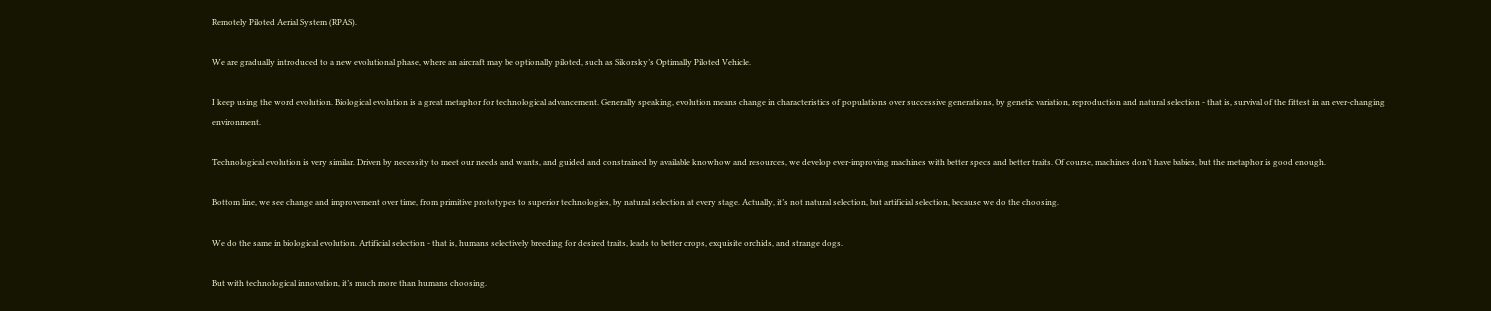Remotely Piloted Aerial System (RPAS).

We are gradually introduced to a new evolutional phase, where an aircraft may be optionally piloted, such as Sikorsky’s Optimally Piloted Vehicle.

I keep using the word evolution. Biological evolution is a great metaphor for technological advancement. Generally speaking, evolution means change in characteristics of populations over successive generations, by genetic variation, reproduction and natural selection - that is, survival of the fittest in an ever-changing environment.

Technological evolution is very similar. Driven by necessity to meet our needs and wants, and guided and constrained by available knowhow and resources, we develop ever-improving machines with better specs and better traits. Of course, machines don’t have babies, but the metaphor is good enough.

Bottom line, we see change and improvement over time, from primitive prototypes to superior technologies, by natural selection at every stage. Actually, it’s not natural selection, but artificial selection, because we do the choosing.

We do the same in biological evolution. Artificial selection - that is, humans selectively breeding for desired traits, leads to better crops, exquisite orchids, and strange dogs.

But with technological innovation, it’s much more than humans choosing.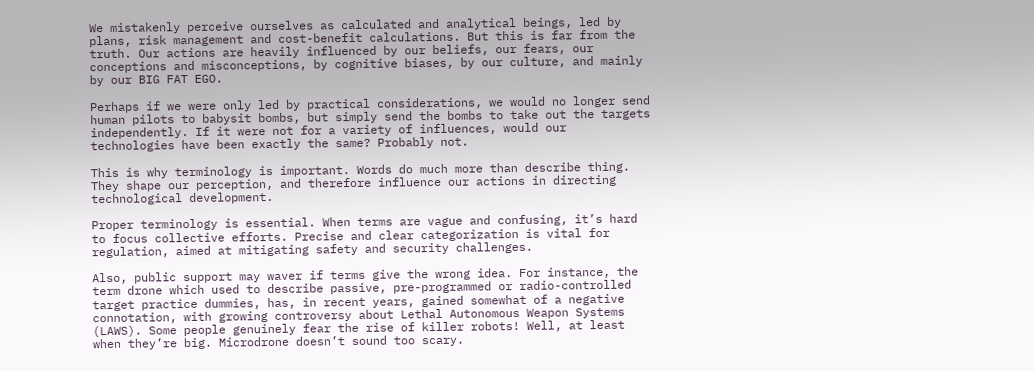We mistakenly perceive ourselves as calculated and analytical beings, led by plans, risk management and cost-benefit calculations. But this is far from the truth. Our actions are heavily influenced by our beliefs, our fears, our conceptions and misconceptions, by cognitive biases, by our culture, and mainly by our BIG FAT EGO.

Perhaps if we were only led by practical considerations, we would no longer send human pilots to babysit bombs, but simply send the bombs to take out the targets independently. If it were not for a variety of influences, would our technologies have been exactly the same? Probably not.

This is why terminology is important. Words do much more than describe thing. They shape our perception, and therefore influence our actions in directing technological development.

Proper terminology is essential. When terms are vague and confusing, it’s hard to focus collective efforts. Precise and clear categorization is vital for regulation, aimed at mitigating safety and security challenges.

Also, public support may waver if terms give the wrong idea. For instance, the term drone which used to describe passive, pre-programmed or radio-controlled target practice dummies, has, in recent years, gained somewhat of a negative connotation, with growing controversy about Lethal Autonomous Weapon Systems (LAWS). Some people genuinely fear the rise of killer robots! Well, at least when they’re big. Microdrone doesn’t sound too scary.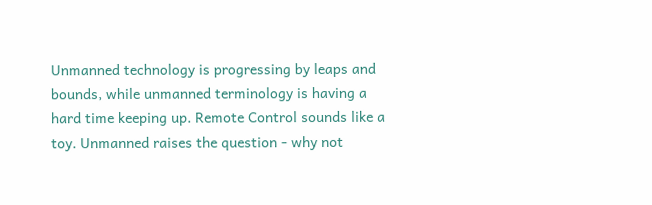Unmanned technology is progressing by leaps and bounds, while unmanned terminology is having a hard time keeping up. Remote Control sounds like a toy. Unmanned raises the question - why not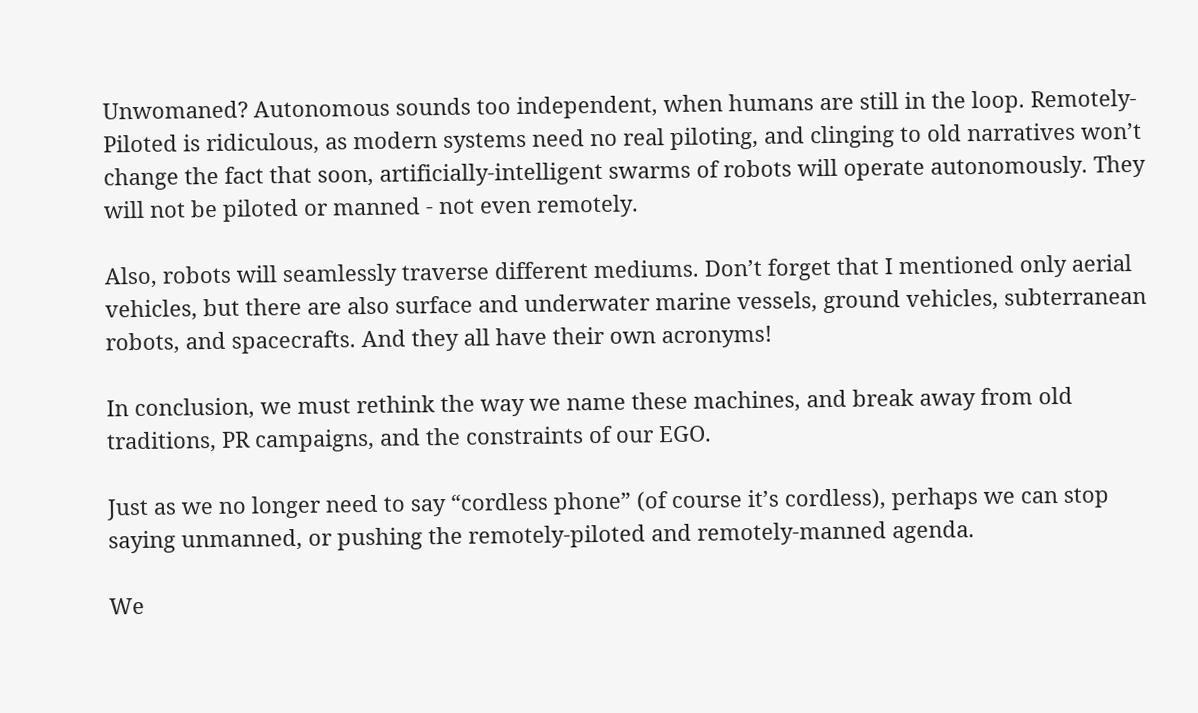Unwomaned? Autonomous sounds too independent, when humans are still in the loop. Remotely-Piloted is ridiculous, as modern systems need no real piloting, and clinging to old narratives won’t change the fact that soon, artificially-intelligent swarms of robots will operate autonomously. They will not be piloted or manned - not even remotely.

Also, robots will seamlessly traverse different mediums. Don’t forget that I mentioned only aerial vehicles, but there are also surface and underwater marine vessels, ground vehicles, subterranean robots, and spacecrafts. And they all have their own acronyms!

In conclusion, we must rethink the way we name these machines, and break away from old traditions, PR campaigns, and the constraints of our EGO.

Just as we no longer need to say “cordless phone” (of course it’s cordless), perhaps we can stop saying unmanned, or pushing the remotely-piloted and remotely-manned agenda.

We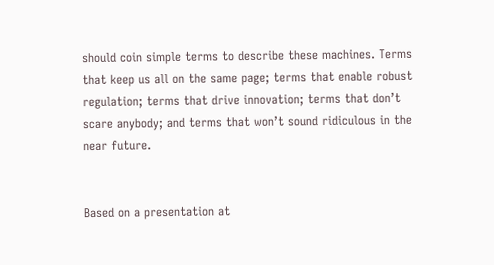should coin simple terms to describe these machines. Terms that keep us all on the same page; terms that enable robust regulation; terms that drive innovation; terms that don’t scare anybody; and terms that won’t sound ridiculous in the near future.


Based on a presentation at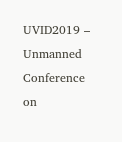UVID2019 – Unmanned Conference on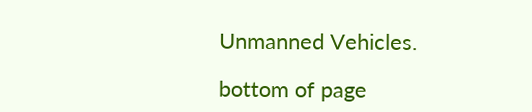Unmanned Vehicles.

bottom of page